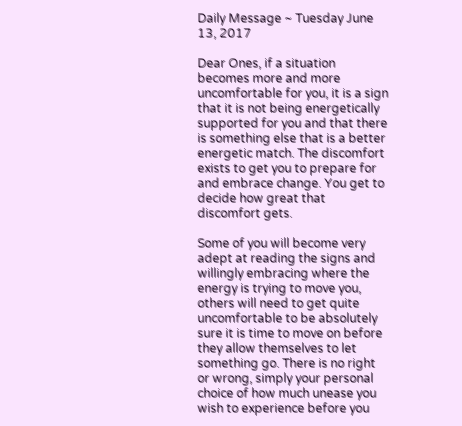Daily Message ~ Tuesday June 13, 2017

Dear Ones, if a situation becomes more and more uncomfortable for you, it is a sign that it is not being energetically supported for you and that there is something else that is a better energetic match. The discomfort exists to get you to prepare for and embrace change. You get to decide how great that discomfort gets.

Some of you will become very adept at reading the signs and willingly embracing where the energy is trying to move you, others will need to get quite uncomfortable to be absolutely sure it is time to move on before they allow themselves to let something go. There is no right or wrong, simply your personal choice of how much unease you wish to experience before you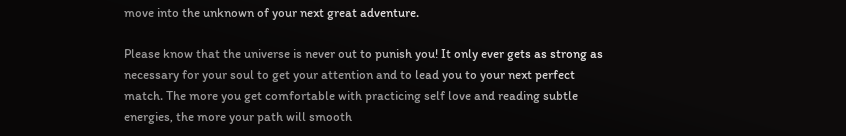move into the unknown of your next great adventure.

Please know that the universe is never out to punish you! It only ever gets as strong as necessary for your soul to get your attention and to lead you to your next perfect match. The more you get comfortable with practicing self love and reading subtle energies, the more your path will smooth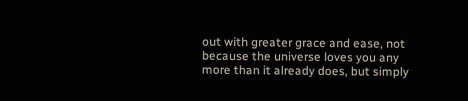out with greater grace and ease, not because the universe loves you any more than it already does, but simply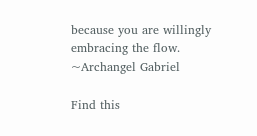because you are willingly embracing the flow. ~Archangel Gabriel

Find this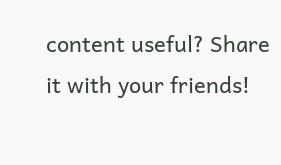content useful? Share it with your friends!